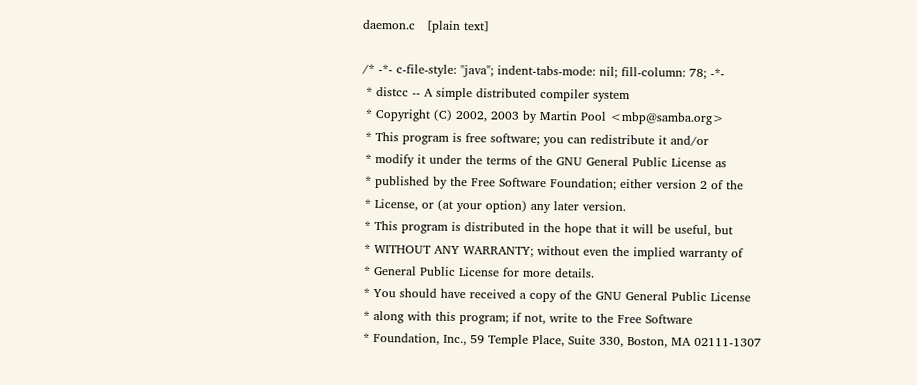daemon.c   [plain text]

/* -*- c-file-style: "java"; indent-tabs-mode: nil; fill-column: 78; -*-
 * distcc -- A simple distributed compiler system
 * Copyright (C) 2002, 2003 by Martin Pool <mbp@samba.org>
 * This program is free software; you can redistribute it and/or
 * modify it under the terms of the GNU General Public License as
 * published by the Free Software Foundation; either version 2 of the
 * License, or (at your option) any later version.
 * This program is distributed in the hope that it will be useful, but
 * WITHOUT ANY WARRANTY; without even the implied warranty of
 * General Public License for more details.
 * You should have received a copy of the GNU General Public License
 * along with this program; if not, write to the Free Software
 * Foundation, Inc., 59 Temple Place, Suite 330, Boston, MA 02111-1307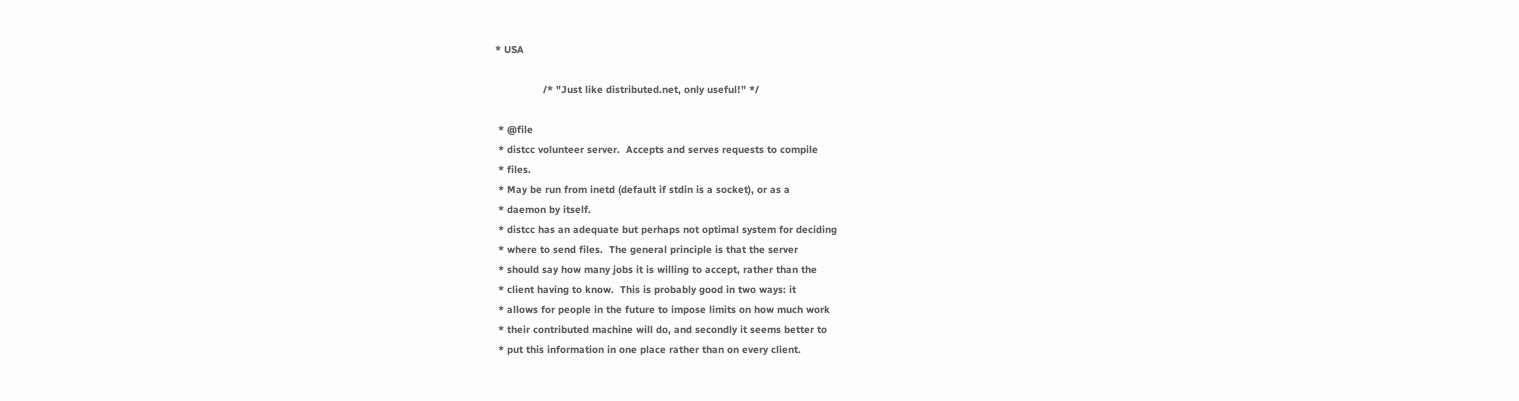* USA

                /* "Just like distributed.net, only useful!" */

 * @file
 * distcc volunteer server.  Accepts and serves requests to compile
 * files.
 * May be run from inetd (default if stdin is a socket), or as a
 * daemon by itself.
 * distcc has an adequate but perhaps not optimal system for deciding
 * where to send files.  The general principle is that the server
 * should say how many jobs it is willing to accept, rather than the
 * client having to know.  This is probably good in two ways: it
 * allows for people in the future to impose limits on how much work
 * their contributed machine will do, and secondly it seems better to
 * put this information in one place rather than on every client.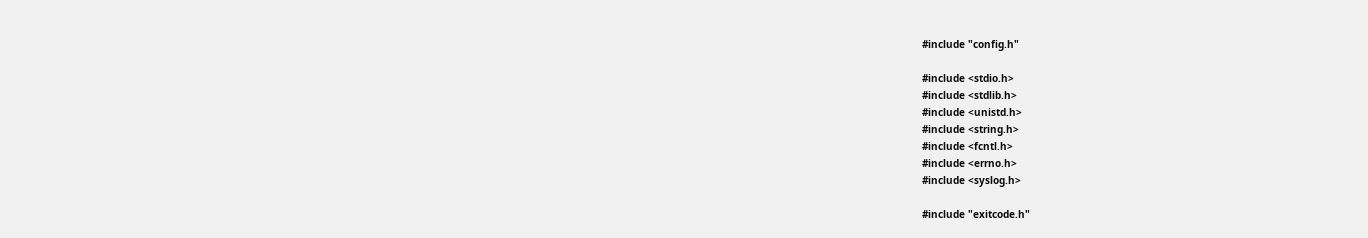#include "config.h"

#include <stdio.h>
#include <stdlib.h>
#include <unistd.h>
#include <string.h>
#include <fcntl.h>
#include <errno.h>
#include <syslog.h>

#include "exitcode.h"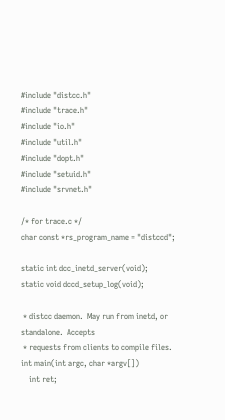#include "distcc.h"
#include "trace.h"
#include "io.h"
#include "util.h"
#include "dopt.h"
#include "setuid.h"
#include "srvnet.h"

/* for trace.c */
char const *rs_program_name = "distccd";

static int dcc_inetd_server(void);
static void dccd_setup_log(void);

 * distcc daemon.  May run from inetd, or standalone.  Accepts
 * requests from clients to compile files.
int main(int argc, char *argv[])
    int ret;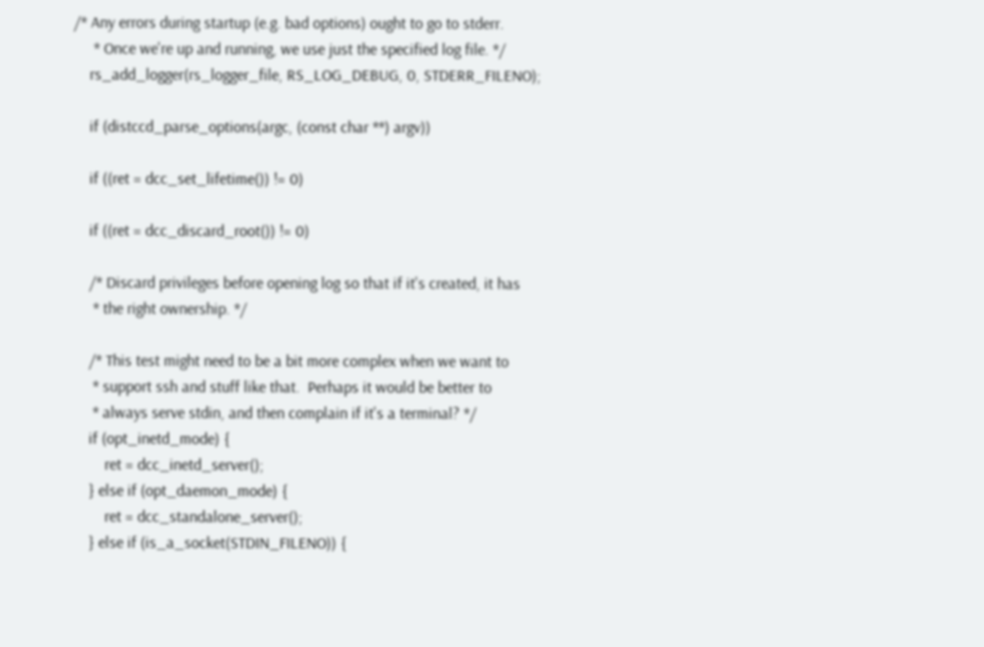/* Any errors during startup (e.g. bad options) ought to go to stderr.
     * Once we're up and running, we use just the specified log file. */
    rs_add_logger(rs_logger_file, RS_LOG_DEBUG, 0, STDERR_FILENO);

    if (distccd_parse_options(argc, (const char **) argv))

    if ((ret = dcc_set_lifetime()) != 0)

    if ((ret = dcc_discard_root()) != 0)

    /* Discard privileges before opening log so that if it's created, it has
     * the right ownership. */

    /* This test might need to be a bit more complex when we want to
     * support ssh and stuff like that.  Perhaps it would be better to
     * always serve stdin, and then complain if it's a terminal? */
    if (opt_inetd_mode) {
        ret = dcc_inetd_server();
    } else if (opt_daemon_mode) {
        ret = dcc_standalone_server();
    } else if (is_a_socket(STDIN_FILENO)) {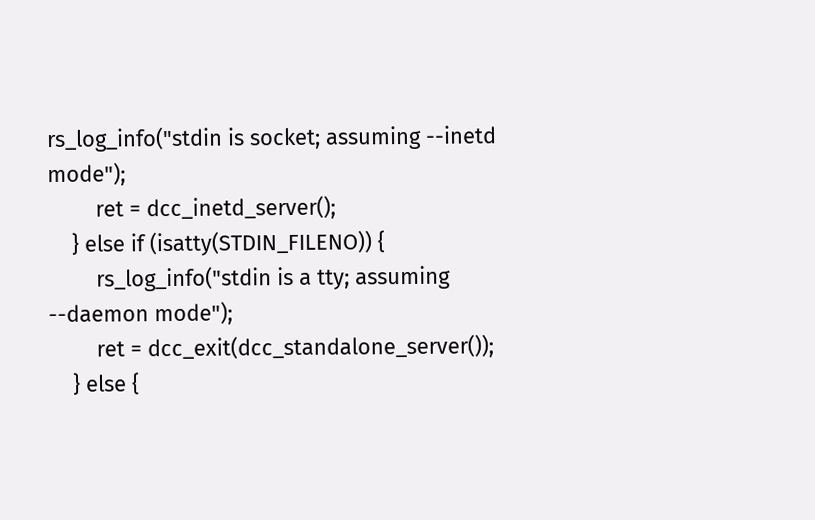rs_log_info("stdin is socket; assuming --inetd mode");
        ret = dcc_inetd_server();
    } else if (isatty(STDIN_FILENO)) {
        rs_log_info("stdin is a tty; assuming --daemon mode");
        ret = dcc_exit(dcc_standalone_server());
    } else {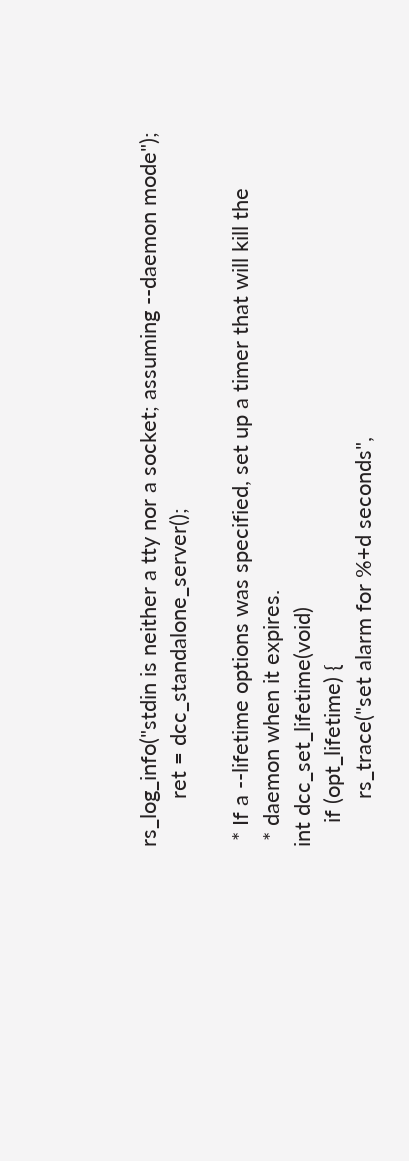rs_log_info("stdin is neither a tty nor a socket; assuming --daemon mode");
        ret = dcc_standalone_server();

 * If a --lifetime options was specified, set up a timer that will kill the
 * daemon when it expires.
int dcc_set_lifetime(void)
    if (opt_lifetime) {
        rs_trace("set alarm for %+d seconds",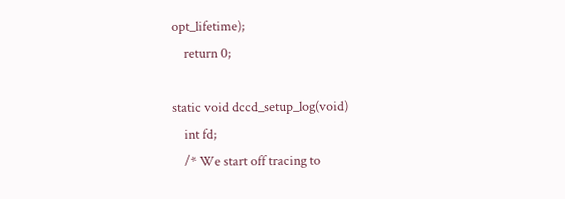opt_lifetime);
    return 0;

static void dccd_setup_log(void)
    int fd;
    /* We start off tracing to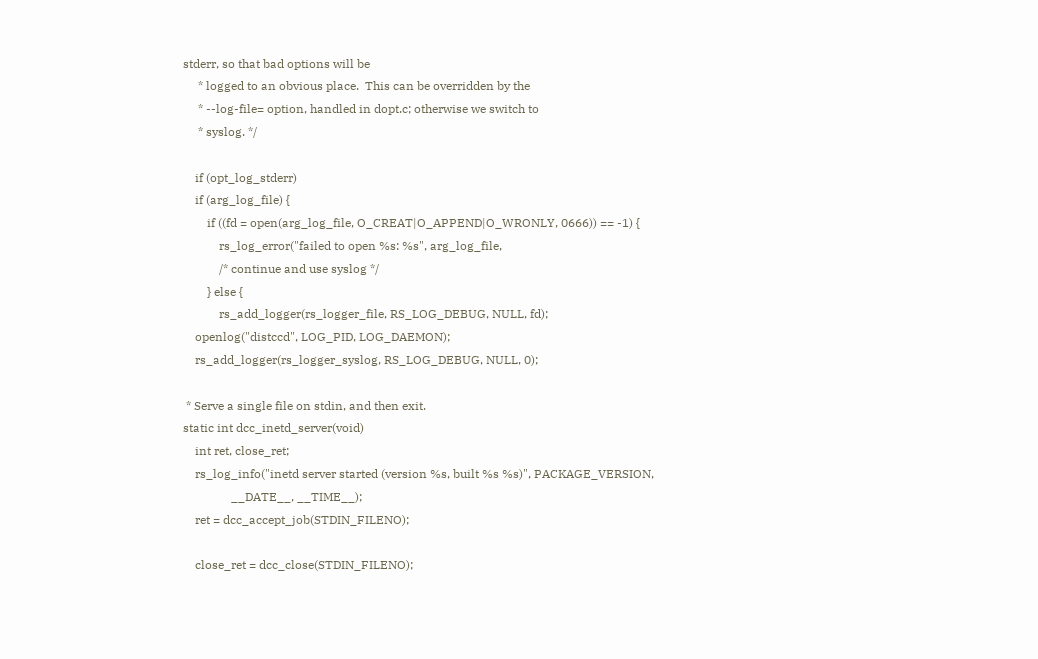stderr, so that bad options will be
     * logged to an obvious place.  This can be overridden by the
     * --log-file= option, handled in dopt.c; otherwise we switch to
     * syslog. */

    if (opt_log_stderr)
    if (arg_log_file) {
        if ((fd = open(arg_log_file, O_CREAT|O_APPEND|O_WRONLY, 0666)) == -1) {
            rs_log_error("failed to open %s: %s", arg_log_file,
            /* continue and use syslog */
        } else {
            rs_add_logger(rs_logger_file, RS_LOG_DEBUG, NULL, fd);
    openlog("distccd", LOG_PID, LOG_DAEMON);
    rs_add_logger(rs_logger_syslog, RS_LOG_DEBUG, NULL, 0);

 * Serve a single file on stdin, and then exit.
static int dcc_inetd_server(void)
    int ret, close_ret;
    rs_log_info("inetd server started (version %s, built %s %s)", PACKAGE_VERSION,
                __DATE__, __TIME__);
    ret = dcc_accept_job(STDIN_FILENO);

    close_ret = dcc_close(STDIN_FILENO);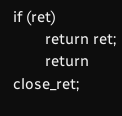if (ret)
        return ret;
        return close_ret;